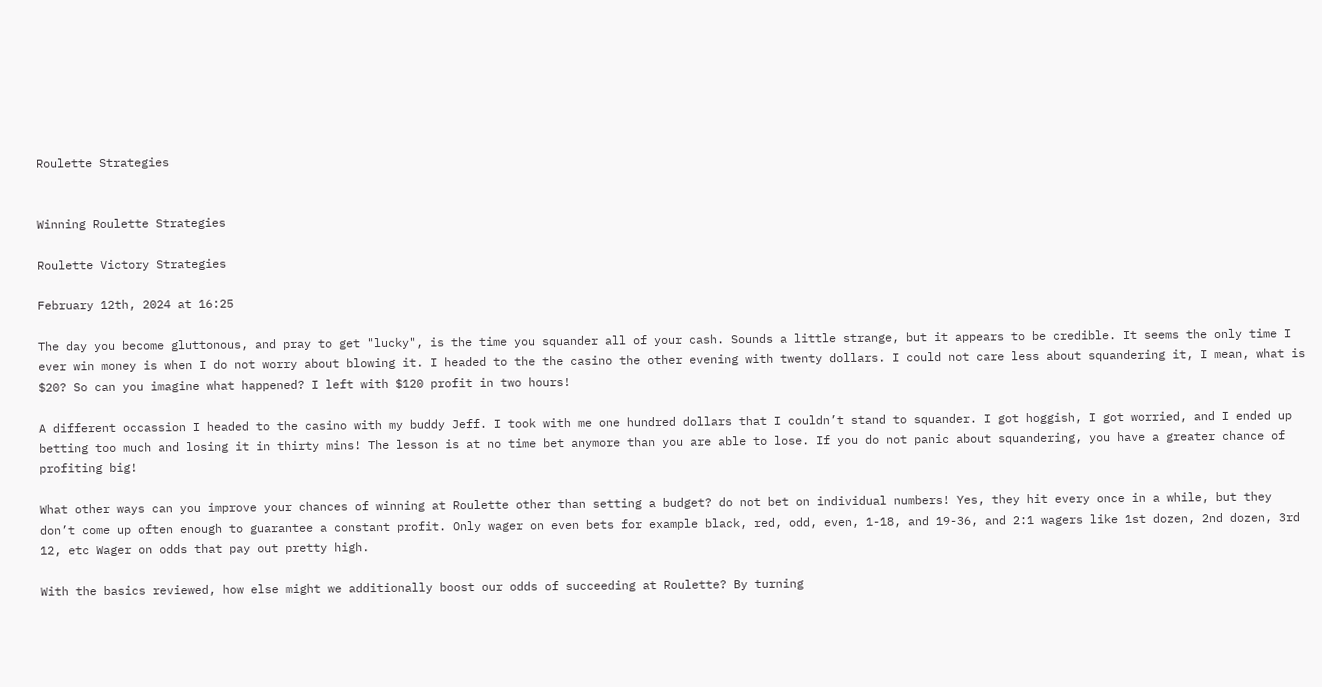Roulette Strategies


Winning Roulette Strategies

Roulette Victory Strategies

February 12th, 2024 at 16:25

The day you become gluttonous, and pray to get "lucky", is the time you squander all of your cash. Sounds a little strange, but it appears to be credible. It seems the only time I ever win money is when I do not worry about blowing it. I headed to the the casino the other evening with twenty dollars. I could not care less about squandering it, I mean, what is $20? So can you imagine what happened? I left with $120 profit in two hours!

A different occassion I headed to the casino with my buddy Jeff. I took with me one hundred dollars that I couldn’t stand to squander. I got hoggish, I got worried, and I ended up betting too much and losing it in thirty mins! The lesson is at no time bet anymore than you are able to lose. If you do not panic about squandering, you have a greater chance of profiting big!

What other ways can you improve your chances of winning at Roulette other than setting a budget? do not bet on individual numbers! Yes, they hit every once in a while, but they don’t come up often enough to guarantee a constant profit. Only wager on even bets for example black, red, odd, even, 1-18, and 19-36, and 2:1 wagers like 1st dozen, 2nd dozen, 3rd 12, etc Wager on odds that pay out pretty high.

With the basics reviewed, how else might we additionally boost our odds of succeeding at Roulette? By turning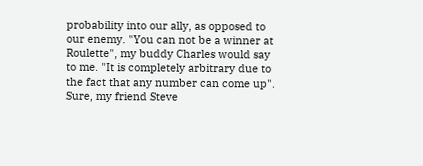probability into our ally, as opposed to our enemy. "You can not be a winner at Roulette", my buddy Charles would say to me. "It is completely arbitrary due to the fact that any number can come up". Sure, my friend Steve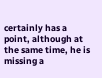certainly has a point, although at the same time, he is missing a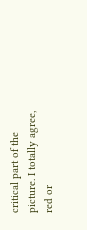critical part of the picture. I totally agree, red or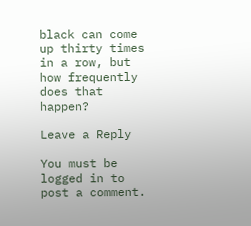black can come up thirty times in a row, but how frequently does that happen?

Leave a Reply

You must be logged in to post a comment.